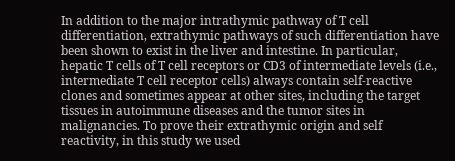In addition to the major intrathymic pathway of T cell differentiation, extrathymic pathways of such differentiation have been shown to exist in the liver and intestine. In particular, hepatic T cells of T cell receptors or CD3 of intermediate levels (i.e., intermediate T cell receptor cells) always contain self-reactive clones and sometimes appear at other sites, including the target tissues in autoimmune diseases and the tumor sites in malignancies. To prove their extrathymic origin and self reactivity, in this study we used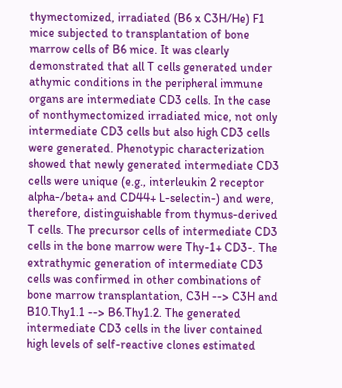thymectomized, irradiated (B6 x C3H/He) F1 mice subjected to transplantation of bone marrow cells of B6 mice. It was clearly demonstrated that all T cells generated under athymic conditions in the peripheral immune organs are intermediate CD3 cells. In the case of nonthymectomized irradiated mice, not only intermediate CD3 cells but also high CD3 cells were generated. Phenotypic characterization showed that newly generated intermediate CD3 cells were unique (e.g., interleukin 2 receptor alpha-/beta+ and CD44+ L-selectin-) and were, therefore, distinguishable from thymus-derived T cells. The precursor cells of intermediate CD3 cells in the bone marrow were Thy-1+ CD3-. The extrathymic generation of intermediate CD3 cells was confirmed in other combinations of bone marrow transplantation, C3H --> C3H and B10.Thy1.1 --> B6.Thy1.2. The generated intermediate CD3 cells in the liver contained high levels of self-reactive clones estimated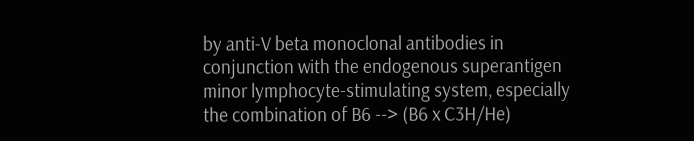by anti-V beta monoclonal antibodies in conjunction with the endogenous superantigen minor lymphocyte-stimulating system, especially the combination of B6 --> (B6 x C3H/He)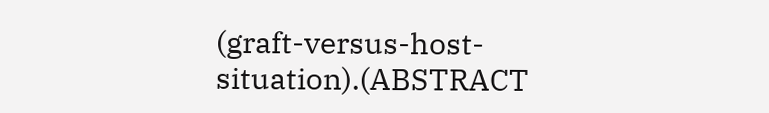(graft-versus-host-situation).(ABSTRACT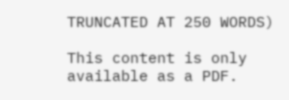TRUNCATED AT 250 WORDS)

This content is only available as a PDF.